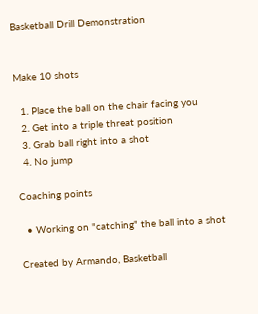Basketball Drill Demonstration


Make 10 shots

  1. Place the ball on the chair facing you
  2. Get into a triple threat position
  3. Grab ball right into a shot
  4. No jump

Coaching points

  • Working on "catching" the ball into a shot

Created by Armando, Basketball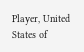Player, United States of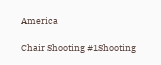America

Chair Shooting #1Shooting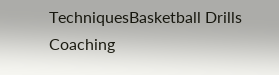TechniquesBasketball Drills Coaching